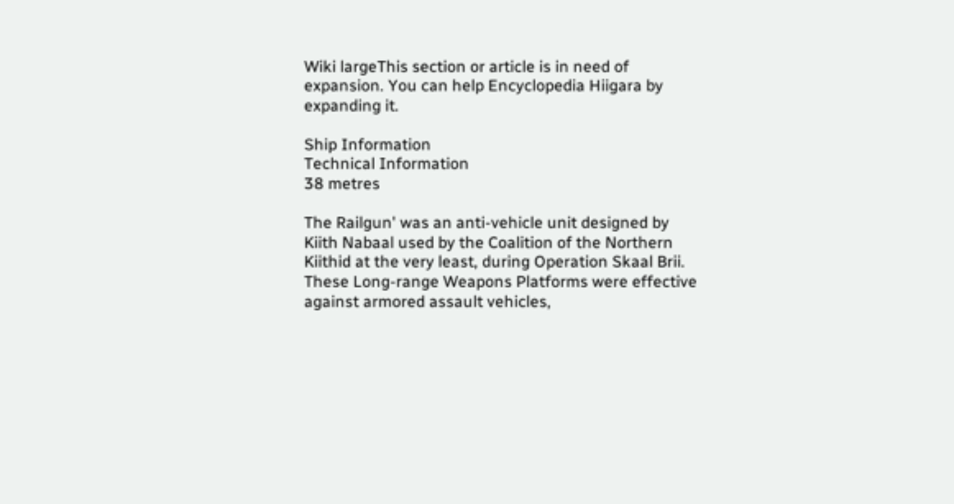Wiki largeThis section or article is in need of expansion. You can help Encyclopedia Hiigara by expanding it.

Ship Information
Technical Information
38 metres

The Railgun' was an anti-vehicle unit designed by Kiith Nabaal used by the Coalition of the Northern Kiithid at the very least, during Operation Skaal Brii. These Long-range Weapons Platforms were effective against armored assault vehicles,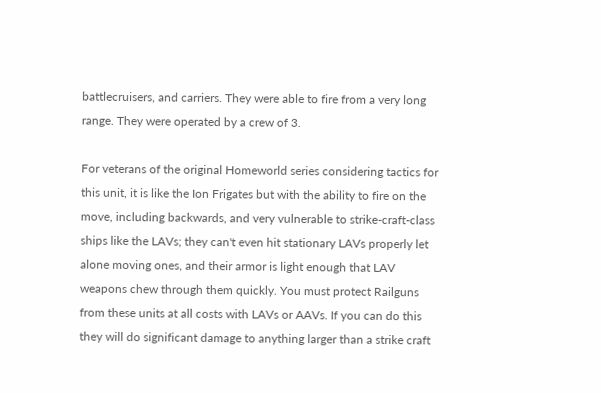battlecruisers, and carriers. They were able to fire from a very long range. They were operated by a crew of 3.

For veterans of the original Homeworld series considering tactics for this unit, it is like the Ion Frigates but with the ability to fire on the move, including backwards, and very vulnerable to strike-craft-class ships like the LAVs; they can't even hit stationary LAVs properly let alone moving ones, and their armor is light enough that LAV weapons chew through them quickly. You must protect Railguns from these units at all costs with LAVs or AAVs. If you can do this they will do significant damage to anything larger than a strike craft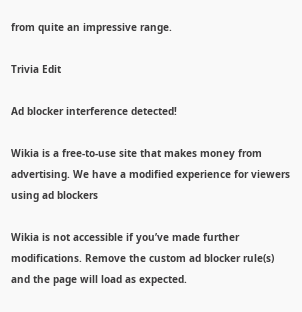from quite an impressive range.

Trivia Edit

Ad blocker interference detected!

Wikia is a free-to-use site that makes money from advertising. We have a modified experience for viewers using ad blockers

Wikia is not accessible if you’ve made further modifications. Remove the custom ad blocker rule(s) and the page will load as expected.